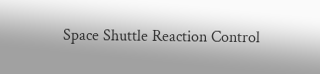Space Shuttle Reaction Control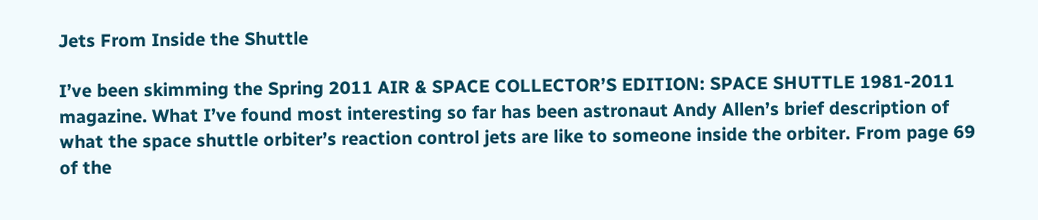Jets From Inside the Shuttle

I’ve been skimming the Spring 2011 AIR & SPACE COLLECTOR’S EDITION: SPACE SHUTTLE 1981-2011 magazine. What I’ve found most interesting so far has been astronaut Andy Allen’s brief description of what the space shuttle orbiter’s reaction control jets are like to someone inside the orbiter. From page 69 of the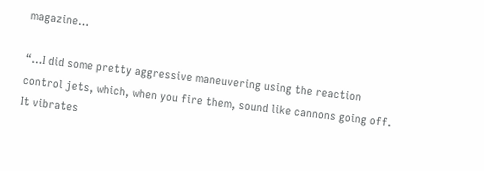magazine…

“…I did some pretty aggressive maneuvering using the reaction control jets, which, when you fire them, sound like cannons going off. It vibrates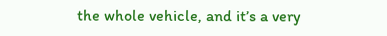the whole vehicle, and it’s a very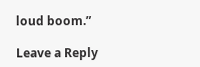loud boom.”

Leave a Reply